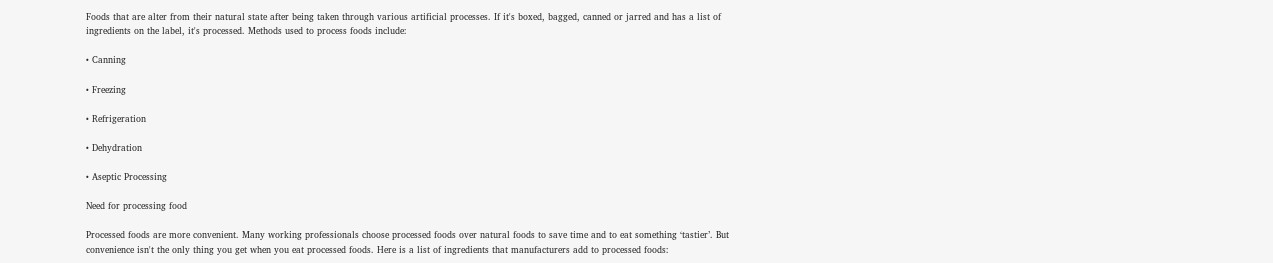Foods that are alter from their natural state after being taken through various artificial processes. If it's boxed, bagged, canned or jarred and has a list of ingredients on the label, it's processed. Methods used to process foods include:

• Canning

• Freezing

• Refrigeration

• Dehydration

• Aseptic Processing

Need for processing food

Processed foods are more convenient. Many working professionals choose processed foods over natural foods to save time and to eat something ‘tastier’. But convenience isn't the only thing you get when you eat processed foods. Here is a list of ingredients that manufacturers add to processed foods: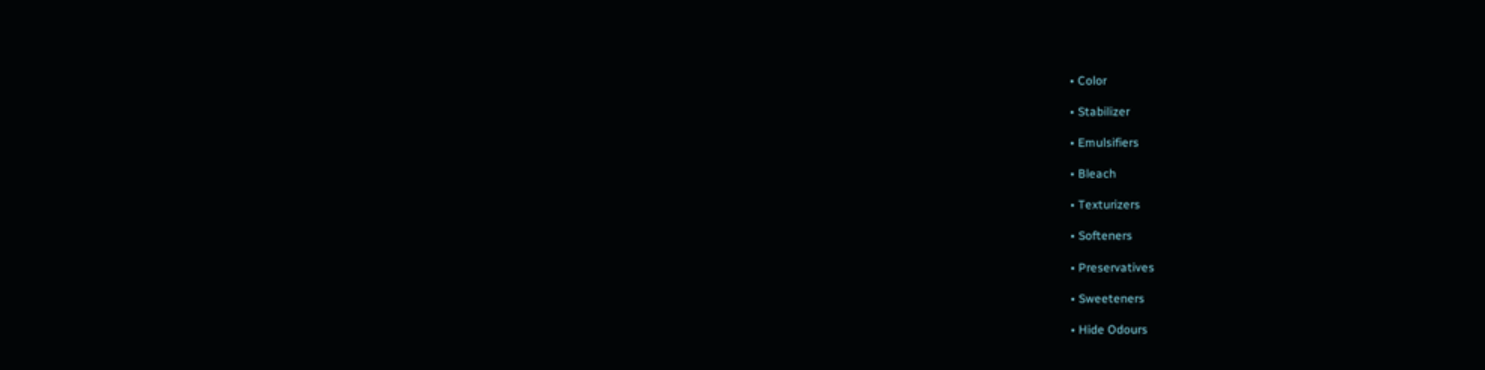• Color

• Stabilizer

• Emulsifiers

• Bleach

• Texturizers

• Softeners

• Preservatives

• Sweeteners

• Hide Odours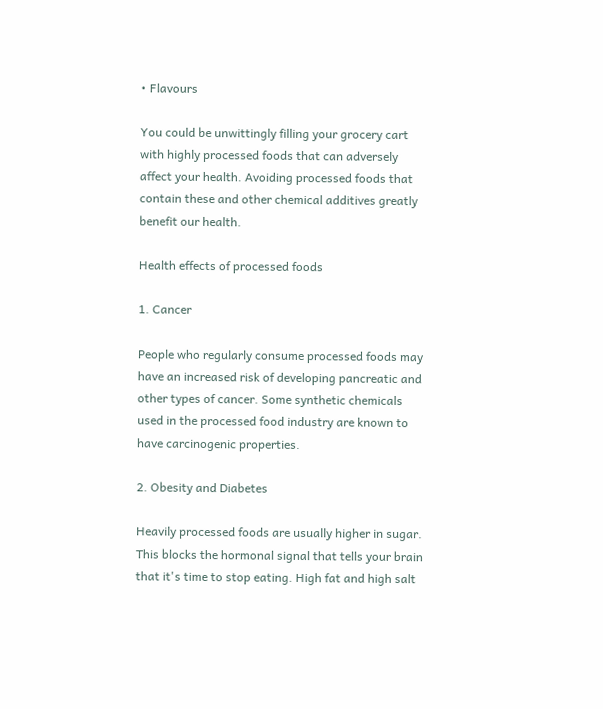• Flavours

You could be unwittingly filling your grocery cart with highly processed foods that can adversely affect your health. Avoiding processed foods that contain these and other chemical additives greatly benefit our health.

Health effects of processed foods

1. Cancer

People who regularly consume processed foods may have an increased risk of developing pancreatic and other types of cancer. Some synthetic chemicals used in the processed food industry are known to have carcinogenic properties.

2. Obesity and Diabetes

Heavily processed foods are usually higher in sugar. This blocks the hormonal signal that tells your brain that it's time to stop eating. High fat and high salt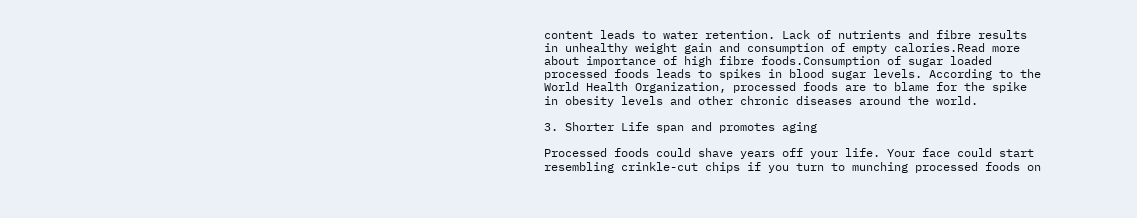content leads to water retention. Lack of nutrients and fibre results in unhealthy weight gain and consumption of empty calories.Read more about importance of high fibre foods.Consumption of sugar loaded processed foods leads to spikes in blood sugar levels. According to the World Health Organization, processed foods are to blame for the spike in obesity levels and other chronic diseases around the world.

3. Shorter Life span and promotes aging

Processed foods could shave years off your life. Your face could start resembling crinkle-cut chips if you turn to munching processed foods on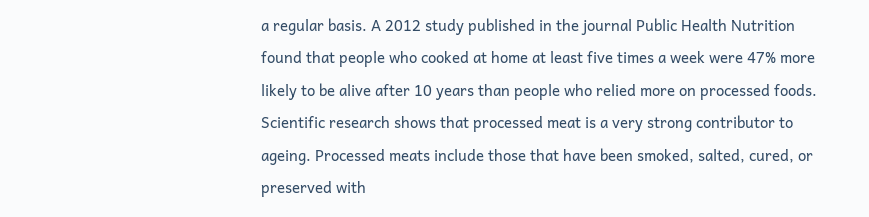a regular basis. A 2012 study published in the journal Public Health Nutrition found that people who cooked at home at least five times a week were 47% more likely to be alive after 10 years than people who relied more on processed foods. Scientific research shows that processed meat is a very strong contributor to ageing. Processed meats include those that have been smoked, salted, cured, or preserved with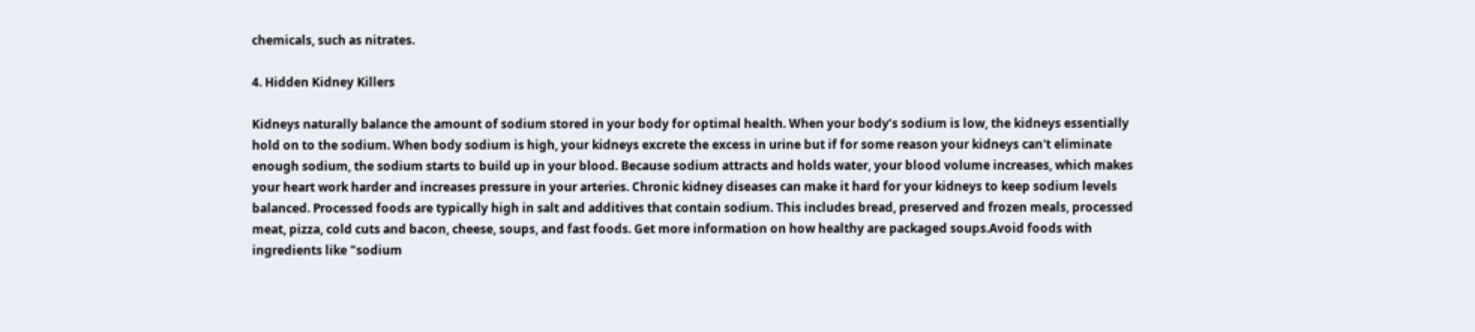chemicals, such as nitrates.

4. Hidden Kidney Killers

Kidneys naturally balance the amount of sodium stored in your body for optimal health. When your body’s sodium is low, the kidneys essentially hold on to the sodium. When body sodium is high, your kidneys excrete the excess in urine but if for some reason your kidneys can't eliminate enough sodium, the sodium starts to build up in your blood. Because sodium attracts and holds water, your blood volume increases, which makes your heart work harder and increases pressure in your arteries. Chronic kidney diseases can make it hard for your kidneys to keep sodium levels balanced. Processed foods are typically high in salt and additives that contain sodium. This includes bread, preserved and frozen meals, processed meat, pizza, cold cuts and bacon, cheese, soups, and fast foods. Get more information on how healthy are packaged soups.Avoid foods with ingredients like "sodium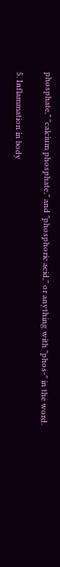phosphate," "calcium phosphate," and "phosphoric acid," or anything with "phos-" in the word.

5. Inflammation in body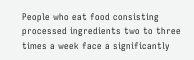People who eat food consisting processed ingredients two to three times a week face a significantly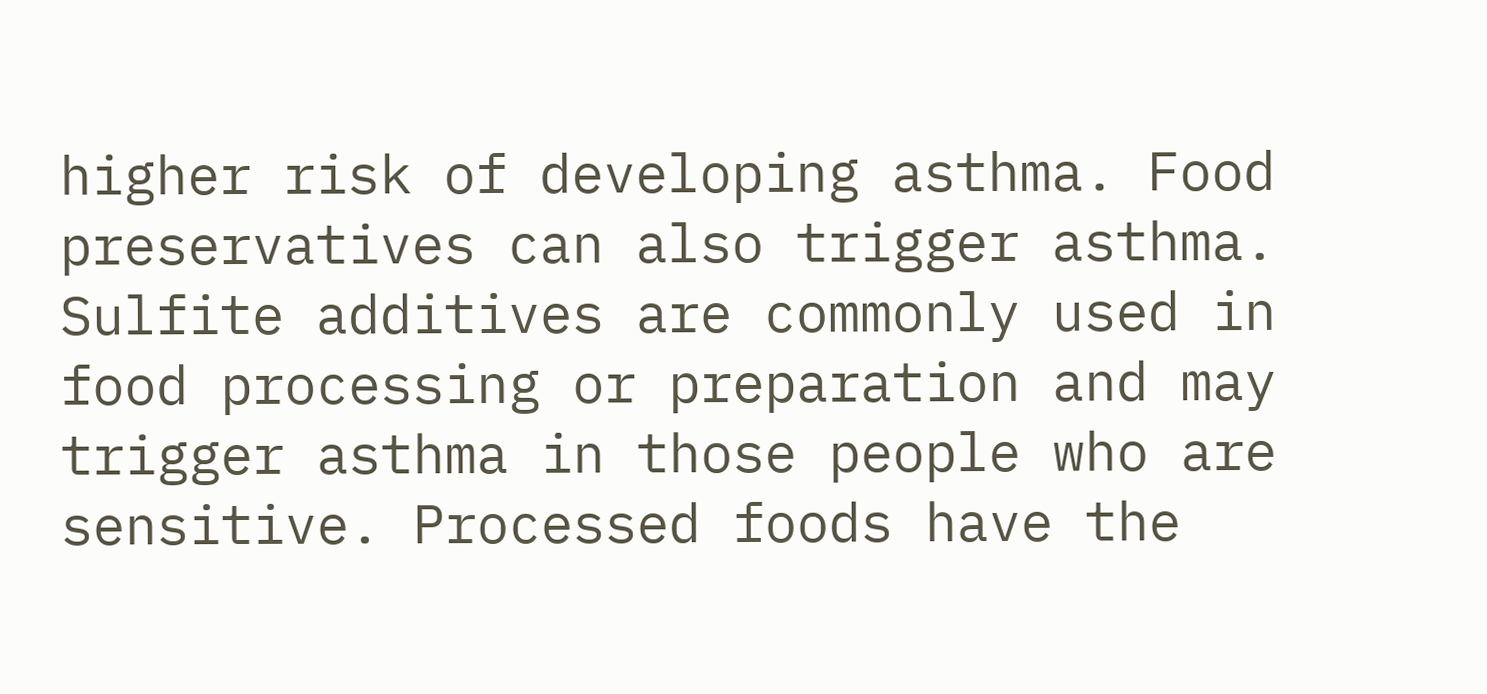higher risk of developing asthma. Food preservatives can also trigger asthma. Sulfite additives are commonly used in food processing or preparation and may trigger asthma in those people who are sensitive. Processed foods have the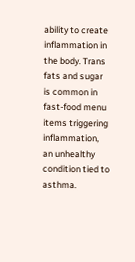ability to create inflammation in the body. Trans fats and sugar is common in fast-food menu items triggering inflammation, an unhealthy condition tied to asthma.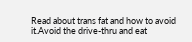Read about trans fat and how to avoid it.Avoid the drive-thru and eat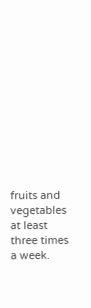fruits and vegetables at least three times a week.